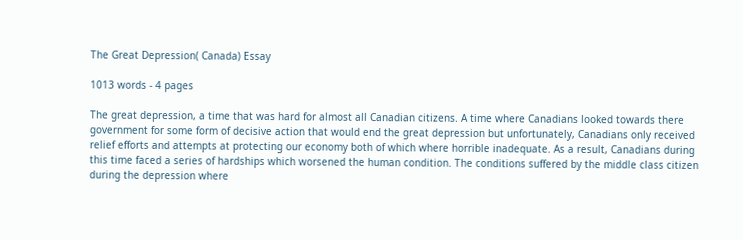The Great Depression( Canada) Essay

1013 words - 4 pages

The great depression, a time that was hard for almost all Canadian citizens. A time where Canadians looked towards there government for some form of decisive action that would end the great depression but unfortunately, Canadians only received relief efforts and attempts at protecting our economy both of which where horrible inadequate. As a result, Canadians during this time faced a series of hardships which worsened the human condition. The conditions suffered by the middle class citizen during the depression where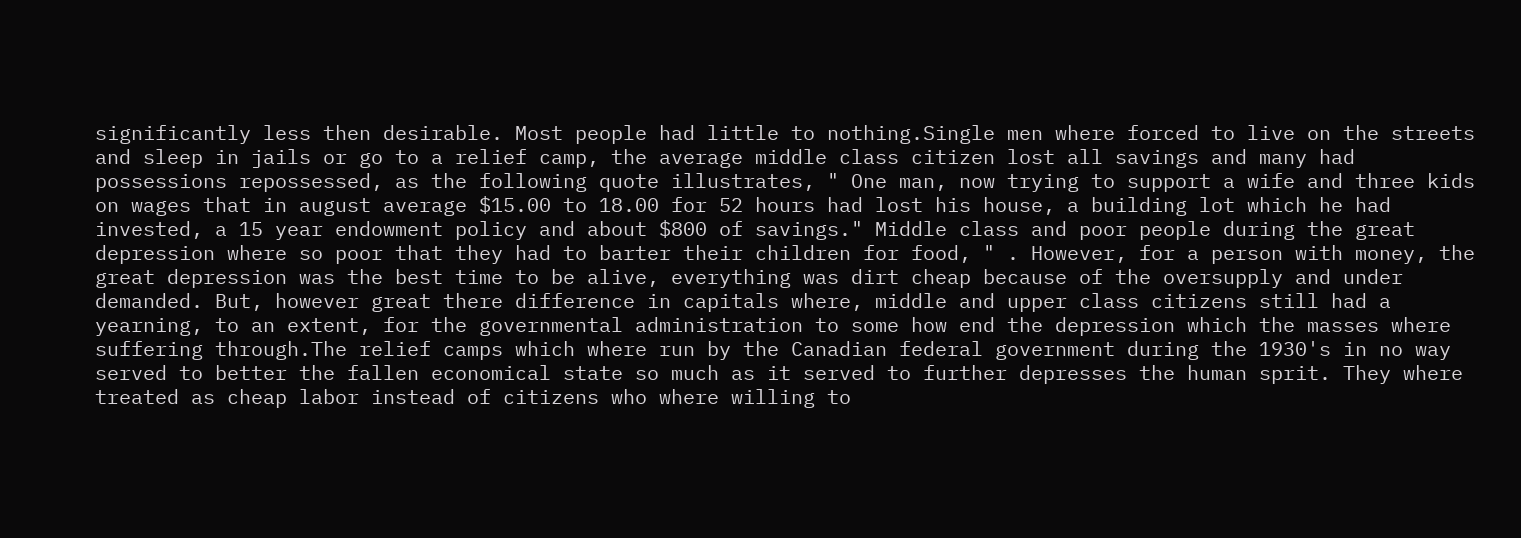significantly less then desirable. Most people had little to nothing.Single men where forced to live on the streets and sleep in jails or go to a relief camp, the average middle class citizen lost all savings and many had possessions repossessed, as the following quote illustrates, " One man, now trying to support a wife and three kids on wages that in august average $15.00 to 18.00 for 52 hours had lost his house, a building lot which he had invested, a 15 year endowment policy and about $800 of savings." Middle class and poor people during the great depression where so poor that they had to barter their children for food, " . However, for a person with money, the great depression was the best time to be alive, everything was dirt cheap because of the oversupply and under demanded. But, however great there difference in capitals where, middle and upper class citizens still had a yearning, to an extent, for the governmental administration to some how end the depression which the masses where suffering through.The relief camps which where run by the Canadian federal government during the 1930's in no way served to better the fallen economical state so much as it served to further depresses the human sprit. They where treated as cheap labor instead of citizens who where willing to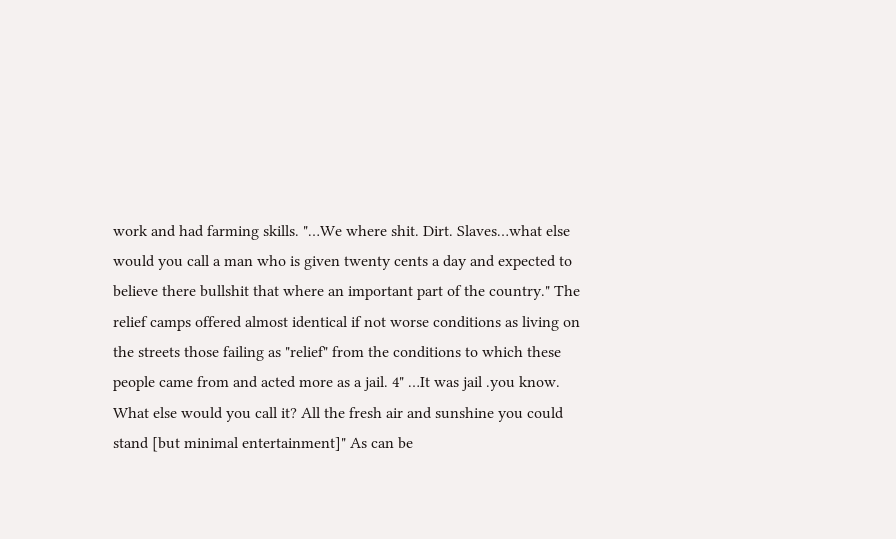work and had farming skills. "…We where shit. Dirt. Slaves…what else would you call a man who is given twenty cents a day and expected to believe there bullshit that where an important part of the country." The relief camps offered almost identical if not worse conditions as living on the streets those failing as "relief" from the conditions to which these people came from and acted more as a jail. 4" …It was jail .you know. What else would you call it? All the fresh air and sunshine you could stand [but minimal entertainment]" As can be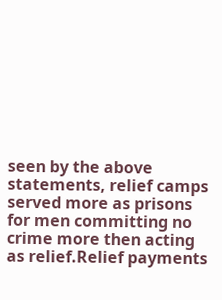seen by the above statements, relief camps served more as prisons for men committing no crime more then acting as relief.Relief payments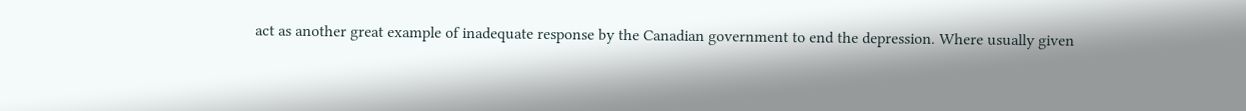act as another great example of inadequate response by the Canadian government to end the depression. Where usually given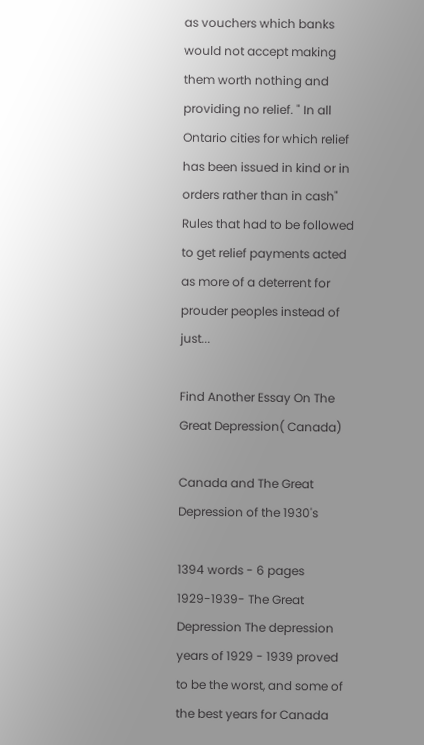as vouchers which banks would not accept making them worth nothing and providing no relief. " In all Ontario cities for which relief has been issued in kind or in orders rather than in cash" Rules that had to be followed to get relief payments acted as more of a deterrent for prouder peoples instead of just...

Find Another Essay On The Great Depression( Canada)

Canada and The Great Depression of the 1930's

1394 words - 6 pages 1929-1939- The Great Depression The depression years of 1929 - 1939 proved to be the worst, and some of the best years for Canada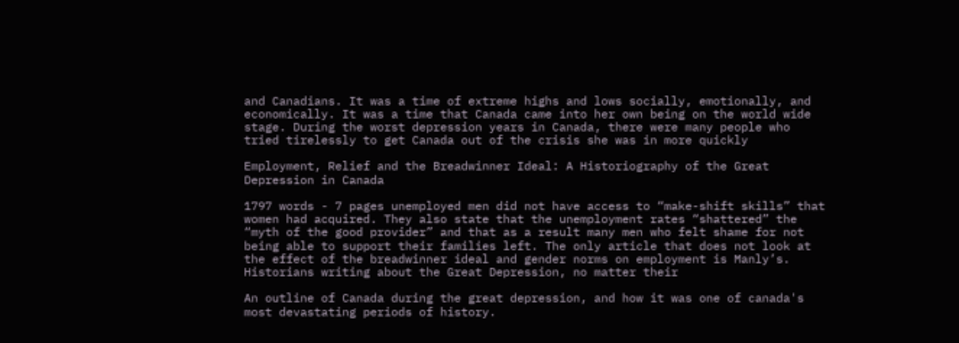and Canadians. It was a time of extreme highs and lows socially, emotionally, and economically. It was a time that Canada came into her own being on the world wide stage. During the worst depression years in Canada, there were many people who tried tirelessly to get Canada out of the crisis she was in more quickly

Employment, Relief and the Breadwinner Ideal: A Historiography of the Great Depression in Canada

1797 words - 7 pages unemployed men did not have access to “make-shift skills” that women had acquired. They also state that the unemployment rates “shattered” the “myth of the good provider” and that as a result many men who felt shame for not being able to support their families left. The only article that does not look at the effect of the breadwinner ideal and gender norms on employment is Manly’s. Historians writing about the Great Depression, no matter their

An outline of Canada during the great depression, and how it was one of canada's most devastating periods of history.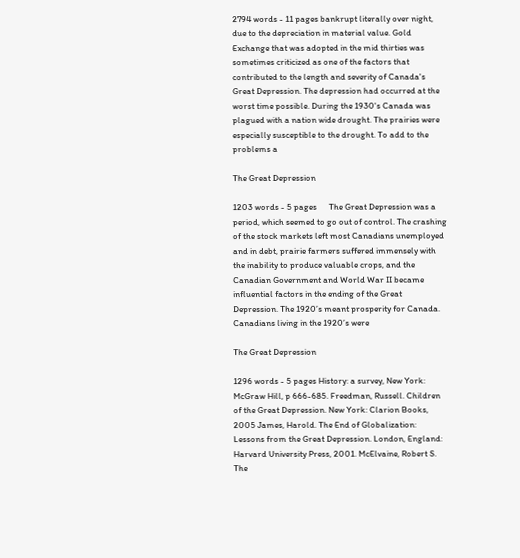2794 words - 11 pages bankrupt literally over night, due to the depreciation in material value. Gold Exchange that was adopted in the mid thirties was sometimes criticized as one of the factors that contributed to the length and severity of Canada's Great Depression. The depression had occurred at the worst time possible. During the 1930's Canada was plagued with a nation wide drought. The prairies were especially susceptible to the drought. To add to the problems a

The Great Depression

1203 words - 5 pages      The Great Depression was a period, which seemed to go out of control. The crashing of the stock markets left most Canadians unemployed and in debt, prairie farmers suffered immensely with the inability to produce valuable crops, and the Canadian Government and World War II became influential factors in the ending of the Great Depression. The 1920’s meant prosperity for Canada. Canadians living in the 1920’s were

The Great Depression

1296 words - 5 pages History: a survey, New York: McGraw Hill, p 666-685. Freedman, Russell. Children of the Great Depression. New York: Clarion Books, 2005 James, Harold. The End of Globalization: Lessons from the Great Depression. London, England: Harvard University Press, 2001. McElvaine, Robert S. The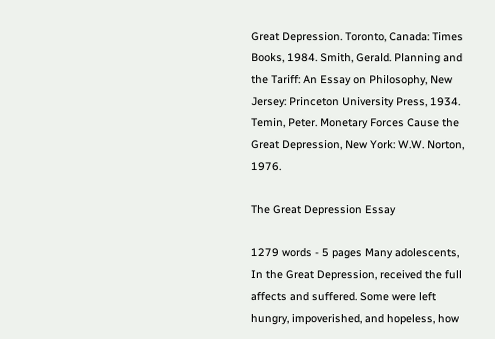Great Depression. Toronto, Canada: Times Books, 1984. Smith, Gerald. Planning and the Tariff: An Essay on Philosophy, New Jersey: Princeton University Press, 1934. Temin, Peter. Monetary Forces Cause the Great Depression, New York: W.W. Norton, 1976.

The Great Depression Essay

1279 words - 5 pages Many adolescents, In the Great Depression, received the full affects and suffered. Some were left hungry, impoverished, and hopeless, how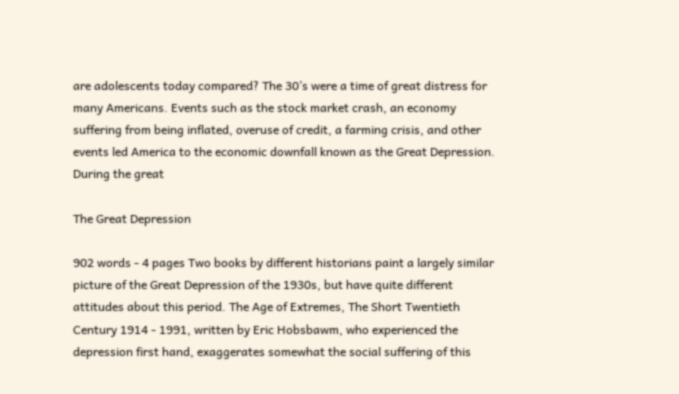are adolescents today compared? The 30’s were a time of great distress for many Americans. Events such as the stock market crash, an economy suffering from being inflated, overuse of credit, a farming crisis, and other events led America to the economic downfall known as the Great Depression. During the great

The Great Depression

902 words - 4 pages Two books by different historians paint a largely similar picture of the Great Depression of the 1930s, but have quite different attitudes about this period. The Age of Extremes, The Short Twentieth Century 1914 - 1991, written by Eric Hobsbawm, who experienced the depression first hand, exaggerates somewhat the social suffering of this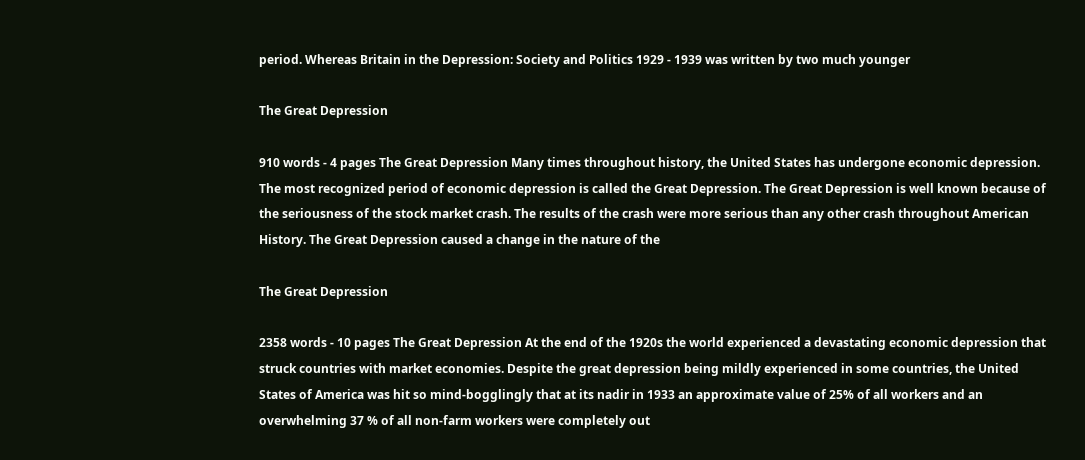period. Whereas Britain in the Depression: Society and Politics 1929 - 1939 was written by two much younger

The Great Depression

910 words - 4 pages The Great Depression Many times throughout history, the United States has undergone economic depression. The most recognized period of economic depression is called the Great Depression. The Great Depression is well known because of the seriousness of the stock market crash. The results of the crash were more serious than any other crash throughout American History. The Great Depression caused a change in the nature of the

The Great Depression

2358 words - 10 pages The Great Depression At the end of the 1920s the world experienced a devastating economic depression that struck countries with market economies. Despite the great depression being mildly experienced in some countries, the United States of America was hit so mind-bogglingly that at its nadir in 1933 an approximate value of 25% of all workers and an overwhelming 37 % of all non-farm workers were completely out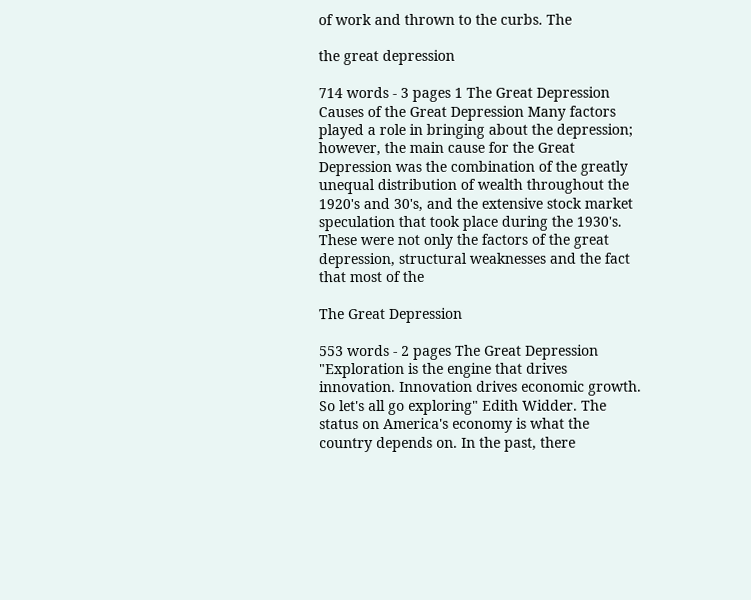of work and thrown to the curbs. The

the great depression

714 words - 3 pages 1 The Great Depression Causes of the Great Depression Many factors played a role in bringing about the depression; however, the main cause for the Great Depression was the combination of the greatly unequal distribution of wealth throughout the 1920's and 30's, and the extensive stock market speculation that took place during the 1930's. These were not only the factors of the great depression, structural weaknesses and the fact that most of the

The Great Depression

553 words - 2 pages The Great Depression "Exploration is the engine that drives innovation. Innovation drives economic growth. So let's all go exploring" Edith Widder. The status on America's economy is what the country depends on. In the past, there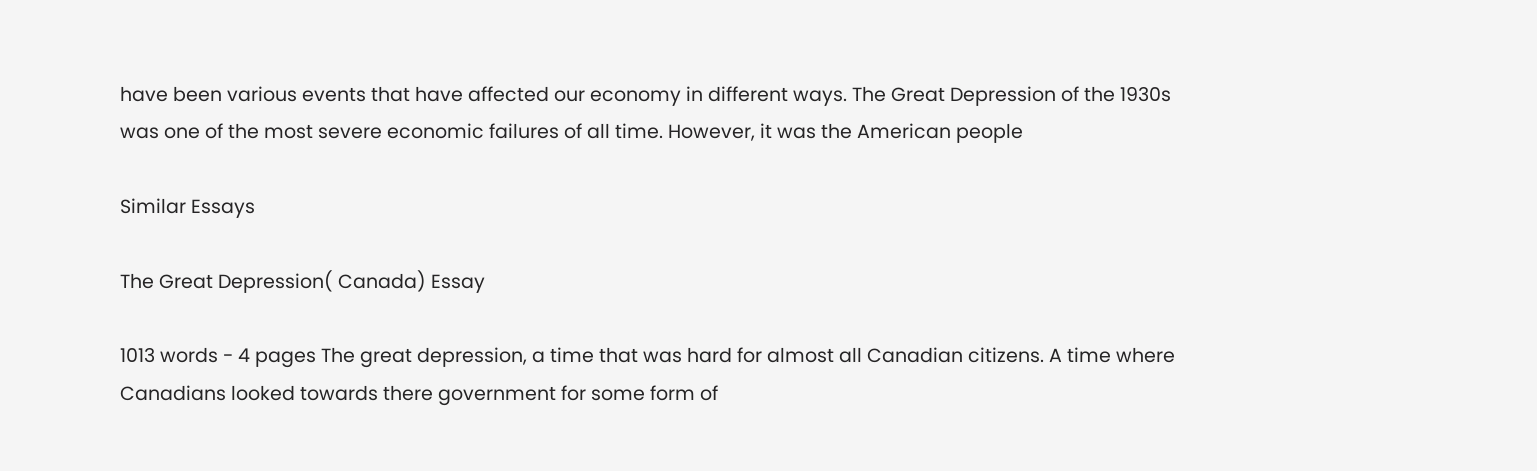have been various events that have affected our economy in different ways. The Great Depression of the 1930s was one of the most severe economic failures of all time. However, it was the American people

Similar Essays

The Great Depression( Canada) Essay

1013 words - 4 pages The great depression, a time that was hard for almost all Canadian citizens. A time where Canadians looked towards there government for some form of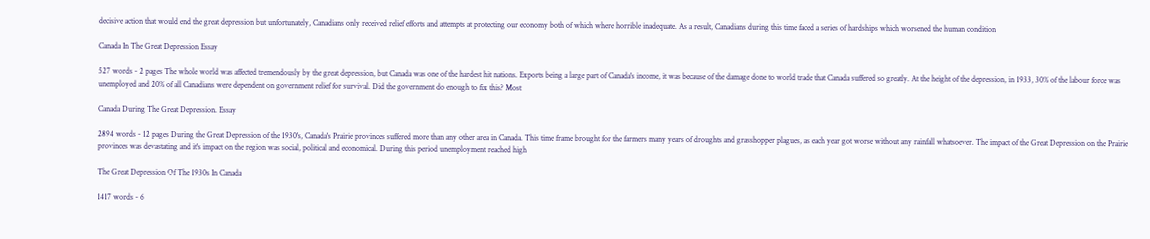decisive action that would end the great depression but unfortunately, Canadians only received relief efforts and attempts at protecting our economy both of which where horrible inadequate. As a result, Canadians during this time faced a series of hardships which worsened the human condition

Canada In The Great Depression Essay

527 words - 2 pages The whole world was affected tremendously by the great depression, but Canada was one of the hardest hit nations. Exports being a large part of Canada's income, it was because of the damage done to world trade that Canada suffered so greatly. At the height of the depression, in 1933, 30% of the labour force was unemployed and 20% of all Canadians were dependent on government relief for survival. Did the government do enough to fix this? Most

Canada During The Great Depression. Essay

2894 words - 12 pages During the Great Depression of the 1930's, Canada's Prairie provinces suffered more than any other area in Canada. This time frame brought for the farmers many years of droughts and grasshopper plagues, as each year got worse without any rainfall whatsoever. The impact of the Great Depression on the Prairie provinces was devastating and it's impact on the region was social, political and economical. During this period unemployment reached high

The Great Depression Of The 1930s In Canada

1417 words - 6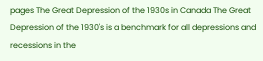pages The Great Depression of the 1930s in Canada The Great Depression of the 1930's is a benchmark for all depressions and recessions in the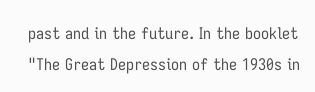past and in the future. In the booklet "The Great Depression of the 1930s in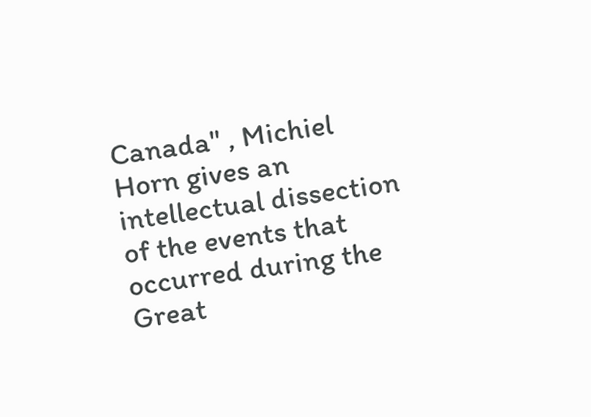Canada" , Michiel Horn gives an intellectual dissection of the events that occurred during the Great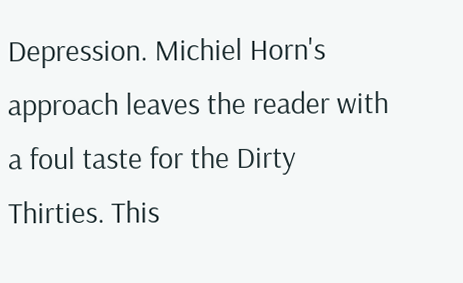Depression. Michiel Horn's approach leaves the reader with a foul taste for the Dirty Thirties. This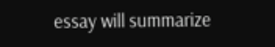essay will summarize